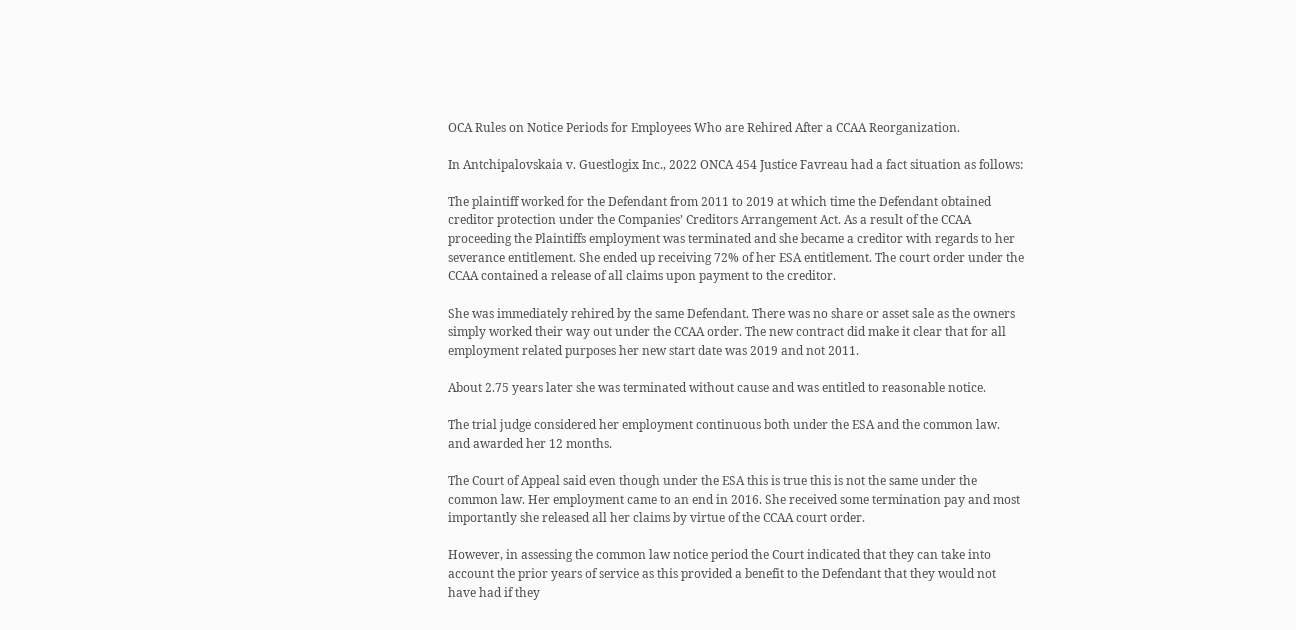OCA Rules on Notice Periods for Employees Who are Rehired After a CCAA Reorganization.

In Antchipalovskaia v. Guestlogix Inc., 2022 ONCA 454 Justice Favreau had a fact situation as follows:

The plaintiff worked for the Defendant from 2011 to 2019 at which time the Defendant obtained creditor protection under the Companies’ Creditors Arrangement Act. As a result of the CCAA proceeding the Plaintiffs employment was terminated and she became a creditor with regards to her severance entitlement. She ended up receiving 72% of her ESA entitlement. The court order under the CCAA contained a release of all claims upon payment to the creditor.

She was immediately rehired by the same Defendant. There was no share or asset sale as the owners simply worked their way out under the CCAA order. The new contract did make it clear that for all employment related purposes her new start date was 2019 and not 2011.

About 2.75 years later she was terminated without cause and was entitled to reasonable notice.

The trial judge considered her employment continuous both under the ESA and the common law. and awarded her 12 months.

The Court of Appeal said even though under the ESA this is true this is not the same under the common law. Her employment came to an end in 2016. She received some termination pay and most importantly she released all her claims by virtue of the CCAA court order.

However, in assessing the common law notice period the Court indicated that they can take into account the prior years of service as this provided a benefit to the Defendant that they would not have had if they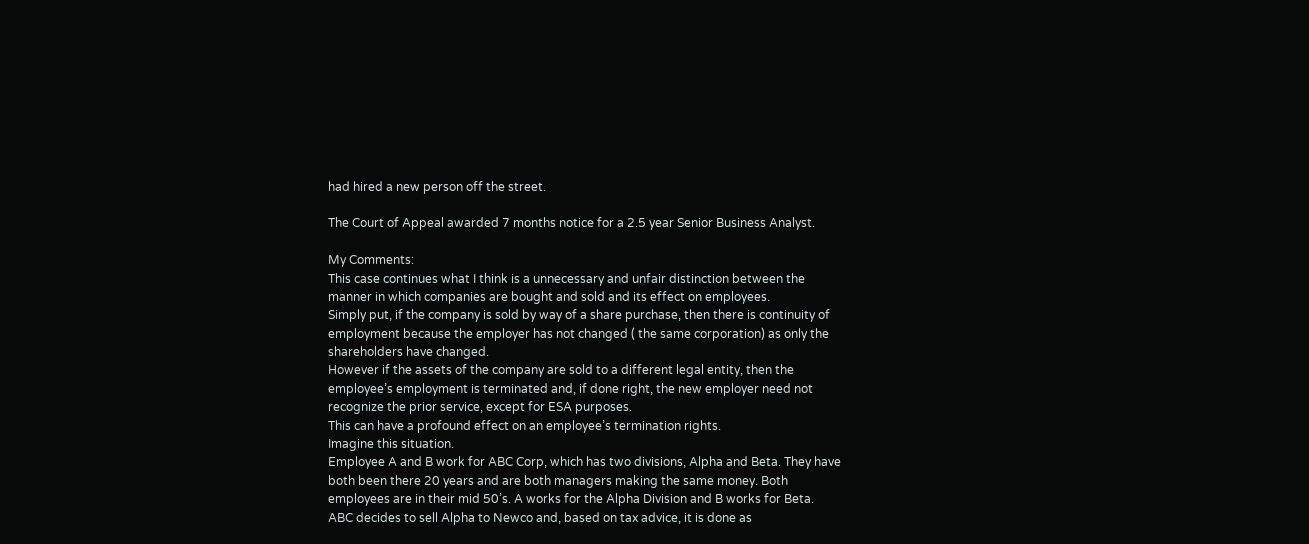had hired a new person off the street.

The Court of Appeal awarded 7 months notice for a 2.5 year Senior Business Analyst.

My Comments:
This case continues what I think is a unnecessary and unfair distinction between the manner in which companies are bought and sold and its effect on employees.
Simply put, if the company is sold by way of a share purchase, then there is continuity of employment because the employer has not changed ( the same corporation) as only the shareholders have changed.
However if the assets of the company are sold to a different legal entity, then the employee’s employment is terminated and, if done right, the new employer need not recognize the prior service, except for ESA purposes.
This can have a profound effect on an employee’s termination rights.
Imagine this situation.
Employee A and B work for ABC Corp, which has two divisions, Alpha and Beta. They have both been there 20 years and are both managers making the same money. Both employees are in their mid 50’s. A works for the Alpha Division and B works for Beta.
ABC decides to sell Alpha to Newco and, based on tax advice, it is done as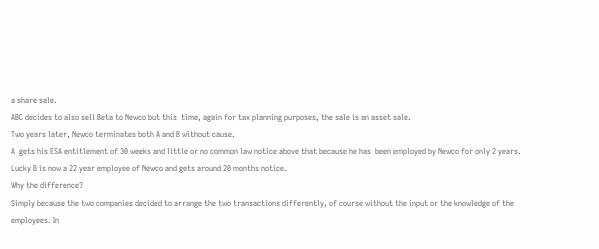a share sale.
ABC decides to also sell Beta to Newco but this  time, again for tax planning purposes, the sale is an asset sale.
Two years later, Newco terminates both A and B without cause.
A  gets his ESA entitlement of 30 weeks and little or no common law notice above that because he has  been employed by Newco for only 2 years.
Lucky B is now a 22 year employee of Newco and gets around 20 months notice.
Why the difference?
Simply because the two companies decided to arrange the two transactions differently, of course without the input or the knowledge of the employees. In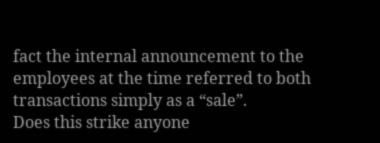fact the internal announcement to the employees at the time referred to both transactions simply as a “sale”.
Does this strike anyone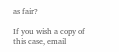as fair?

If you wish a copy of this case, email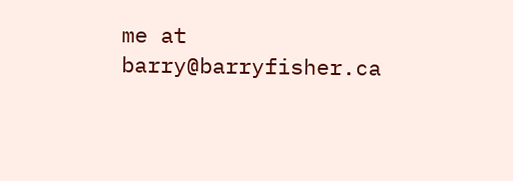me at barry@barryfisher.ca